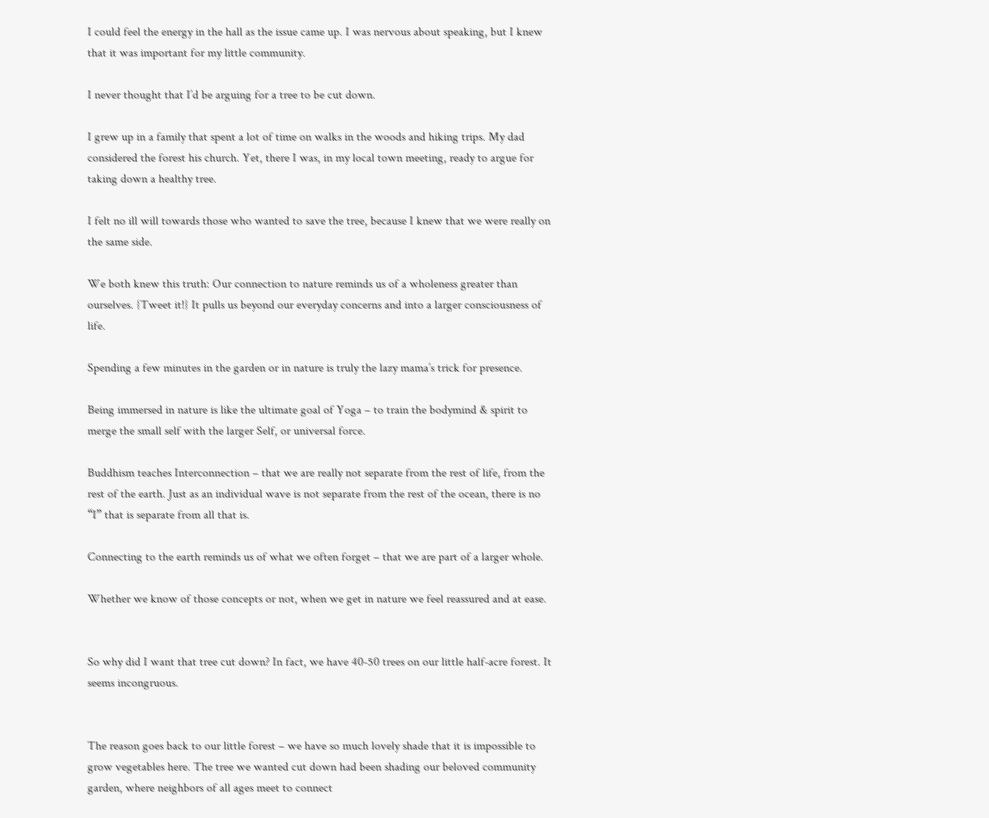I could feel the energy in the hall as the issue came up. I was nervous about speaking, but I knew that it was important for my little community.

I never thought that I’d be arguing for a tree to be cut down.

I grew up in a family that spent a lot of time on walks in the woods and hiking trips. My dad considered the forest his church. Yet, there I was, in my local town meeting, ready to argue for taking down a healthy tree.

I felt no ill will towards those who wanted to save the tree, because I knew that we were really on the same side.

We both knew this truth: Our connection to nature reminds us of a wholeness greater than ourselves. {Tweet it!} It pulls us beyond our everyday concerns and into a larger consciousness of life.

Spending a few minutes in the garden or in nature is truly the lazy mama’s trick for presence.

Being immersed in nature is like the ultimate goal of Yoga – to train the bodymind & spirit to merge the small self with the larger Self, or universal force.

Buddhism teaches Interconnection – that we are really not separate from the rest of life, from the rest of the earth. Just as an individual wave is not separate from the rest of the ocean, there is no “I” that is separate from all that is.

Connecting to the earth reminds us of what we often forget – that we are part of a larger whole.

Whether we know of those concepts or not, when we get in nature we feel reassured and at ease.


So why did I want that tree cut down? In fact, we have 40-50 trees on our little half-acre forest. It seems incongruous.


The reason goes back to our little forest – we have so much lovely shade that it is impossible to grow vegetables here. The tree we wanted cut down had been shading our beloved community garden, where neighbors of all ages meet to connect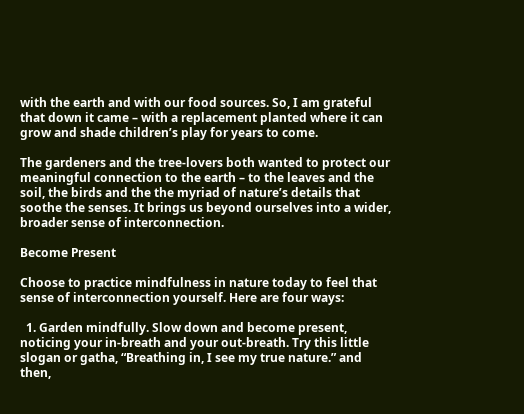with the earth and with our food sources. So, I am grateful that down it came – with a replacement planted where it can grow and shade children’s play for years to come.

The gardeners and the tree-lovers both wanted to protect our meaningful connection to the earth – to the leaves and the soil, the birds and the the myriad of nature’s details that soothe the senses. It brings us beyond ourselves into a wider, broader sense of interconnection.

Become Present

Choose to practice mindfulness in nature today to feel that sense of interconnection yourself. Here are four ways:

  1. Garden mindfully. Slow down and become present, noticing your in-breath and your out-breath. Try this little slogan or gatha, “Breathing in, I see my true nature.” and then,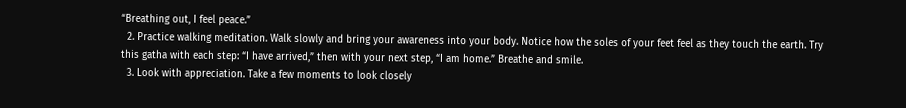“Breathing out, I feel peace.”
  2. Practice walking meditation. Walk slowly and bring your awareness into your body. Notice how the soles of your feet feel as they touch the earth. Try this gatha with each step: “I have arrived,” then with your next step, “I am home.” Breathe and smile.
  3. Look with appreciation. Take a few moments to look closely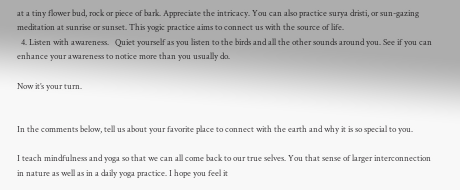at a tiny flower bud, rock or piece of bark. Appreciate the intricacy. You can also practice surya dristi, or sun-gazing meditation at sunrise or sunset. This yogic practice aims to connect us with the source of life.
  4. Listen with awareness.   Quiet yourself as you listen to the birds and all the other sounds around you. See if you can enhance your awareness to notice more than you usually do.

Now it’s your turn.


In the comments below, tell us about your favorite place to connect with the earth and why it is so special to you.

I teach mindfulness and yoga so that we can all come back to our true selves. You that sense of larger interconnection in nature as well as in a daily yoga practice. I hope you feel it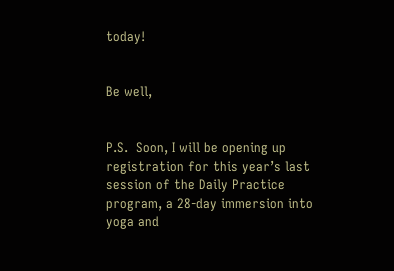today!


Be well,


P.S.  Soon, I will be opening up registration for this year’s last session of the Daily Practice program, a 28-day immersion into yoga and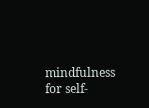mindfulness for self-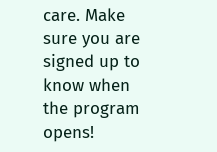care. Make sure you are signed up to know when the program opens!